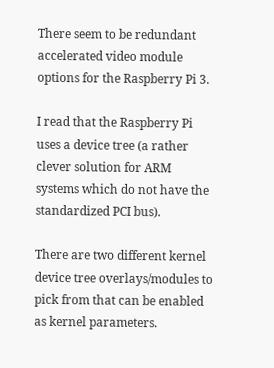There seem to be redundant accelerated video module options for the Raspberry Pi 3.

I read that the Raspberry Pi uses a device tree (a rather clever solution for ARM systems which do not have the standardized PCI bus).

There are two different kernel device tree overlays/modules to pick from that can be enabled as kernel parameters.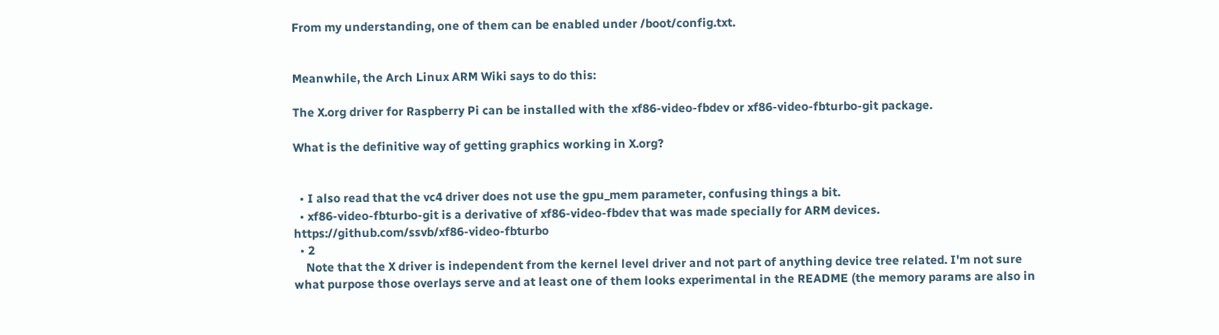From my understanding, one of them can be enabled under /boot/config.txt.


Meanwhile, the Arch Linux ARM Wiki says to do this:

The X.org driver for Raspberry Pi can be installed with the xf86-video-fbdev or xf86-video-fbturbo-git package.

What is the definitive way of getting graphics working in X.org?


  • I also read that the vc4 driver does not use the gpu_mem parameter, confusing things a bit.
  • xf86-video-fbturbo-git is a derivative of xf86-video-fbdev that was made specially for ARM devices. https://github.com/ssvb/xf86-video-fbturbo
  • 2
    Note that the X driver is independent from the kernel level driver and not part of anything device tree related. I'm not sure what purpose those overlays serve and at least one of them looks experimental in the README (the memory params are also in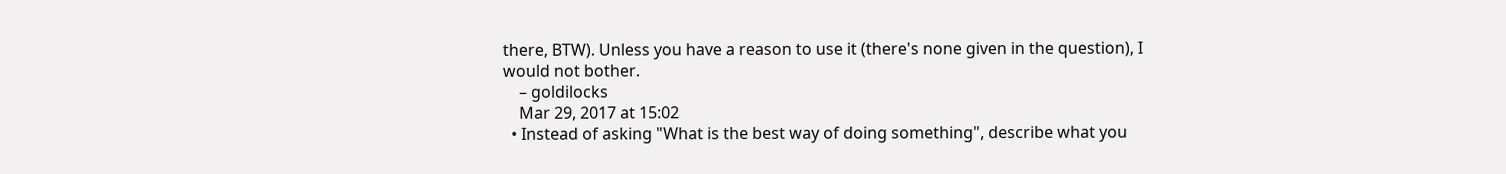there, BTW). Unless you have a reason to use it (there's none given in the question), I would not bother.
    – goldilocks
    Mar 29, 2017 at 15:02
  • Instead of asking "What is the best way of doing something", describe what you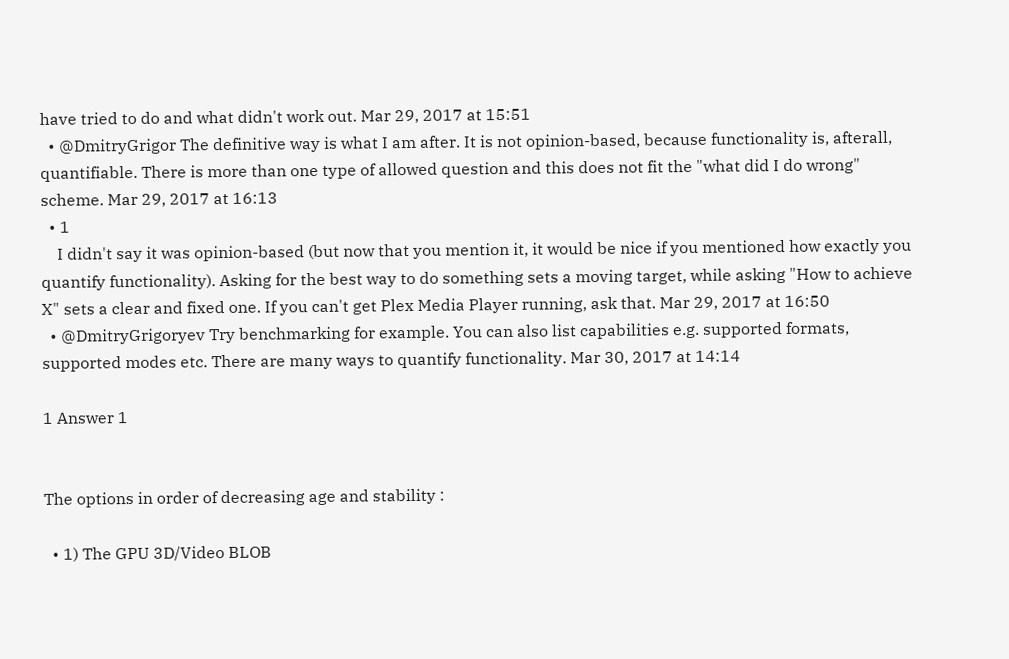have tried to do and what didn't work out. Mar 29, 2017 at 15:51
  • @DmitryGrigor The definitive way is what I am after. It is not opinion-based, because functionality is, afterall, quantifiable. There is more than one type of allowed question and this does not fit the "what did I do wrong" scheme. Mar 29, 2017 at 16:13
  • 1
    I didn't say it was opinion-based (but now that you mention it, it would be nice if you mentioned how exactly you quantify functionality). Asking for the best way to do something sets a moving target, while asking "How to achieve X" sets a clear and fixed one. If you can't get Plex Media Player running, ask that. Mar 29, 2017 at 16:50
  • @DmitryGrigoryev Try benchmarking for example. You can also list capabilities e.g. supported formats, supported modes etc. There are many ways to quantify functionality. Mar 30, 2017 at 14:14

1 Answer 1


The options in order of decreasing age and stability :

  • 1) The GPU 3D/Video BLOB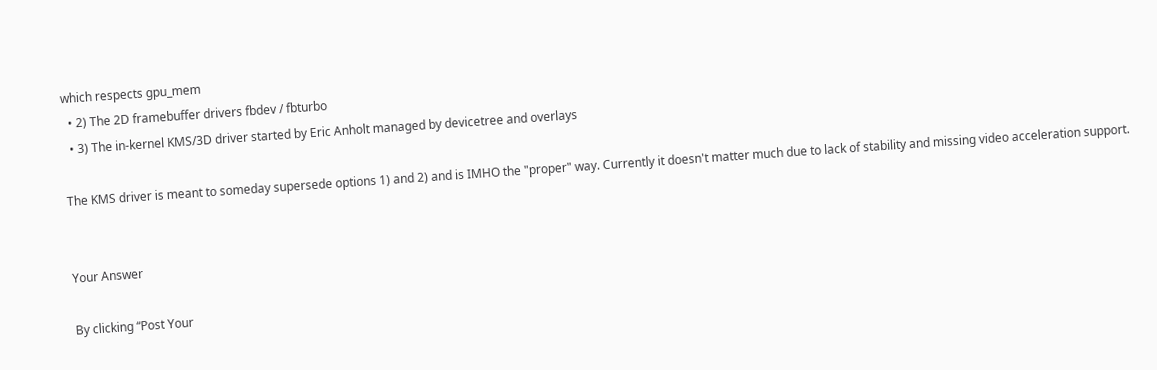which respects gpu_mem
  • 2) The 2D framebuffer drivers fbdev / fbturbo
  • 3) The in-kernel KMS/3D driver started by Eric Anholt managed by devicetree and overlays

The KMS driver is meant to someday supersede options 1) and 2) and is IMHO the "proper" way. Currently it doesn't matter much due to lack of stability and missing video acceleration support.


Your Answer

By clicking “Post Your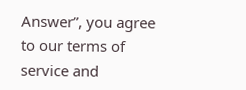Answer”, you agree to our terms of service and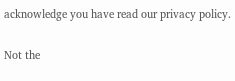acknowledge you have read our privacy policy.

Not the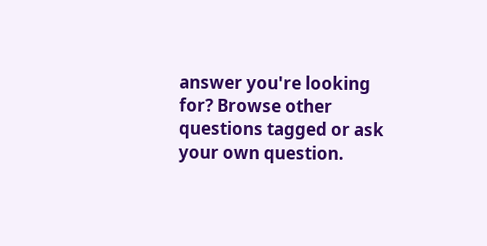answer you're looking for? Browse other questions tagged or ask your own question.